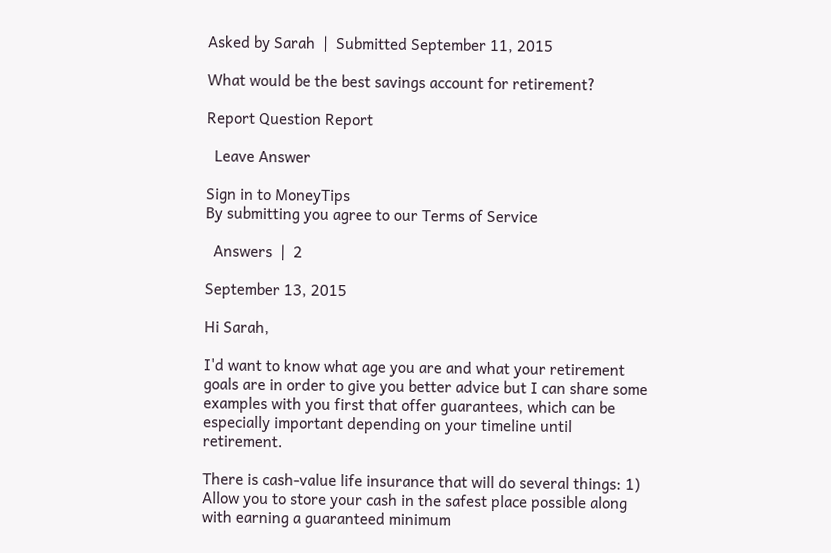Asked by Sarah  |  Submitted September 11, 2015

What would be the best savings account for retirement?

Report Question Report

  Leave Answer

Sign in to MoneyTips
By submitting you agree to our Terms of Service

  Answers  |  2

September 13, 2015

Hi Sarah,

I'd want to know what age you are and what your retirement goals are in order to give you better advice but I can share some examples with you first that offer guarantees, which can be especially important depending on your timeline until retirement.

There is cash-value life insurance that will do several things: 1) Allow you to store your cash in the safest place possible along with earning a guaranteed minimum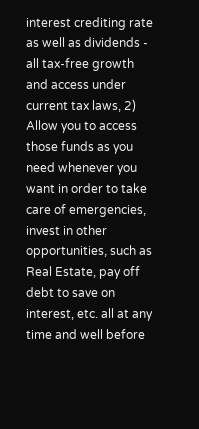interest crediting rate as well as dividends - all tax-free growth and access under current tax laws, 2) Allow you to access those funds as you need whenever you want in order to take care of emergencies, invest in other opportunities, such as Real Estate, pay off debt to save on interest, etc. all at any time and well before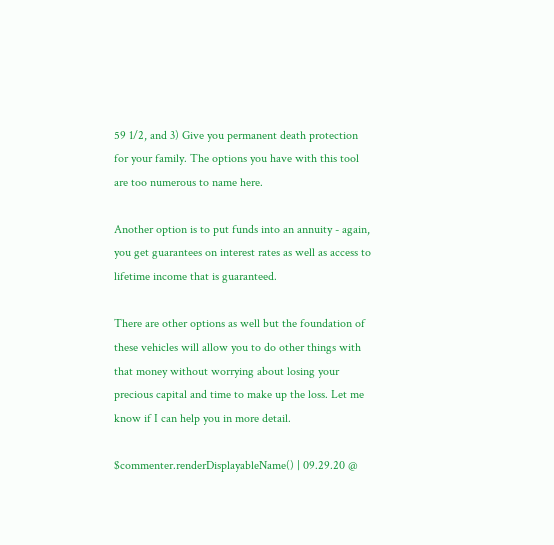59 1/2, and 3) Give you permanent death protection for your family. The options you have with this tool are too numerous to name here.

Another option is to put funds into an annuity - again, you get guarantees on interest rates as well as access to lifetime income that is guaranteed.

There are other options as well but the foundation of these vehicles will allow you to do other things with that money without worrying about losing your precious capital and time to make up the loss. Let me know if I can help you in more detail.

$commenter.renderDisplayableName() | 09.29.20 @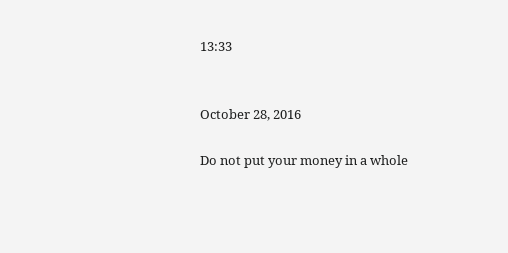13:33


October 28, 2016

Do not put your money in a whole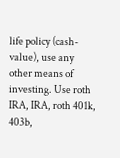life policy (cash-value), use any other means of investing. Use roth IRA, IRA, roth 401k, 403b,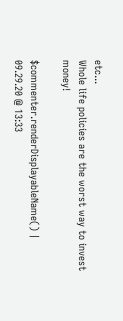etc...
Whole life policies are the worst way to invest money!

$commenter.renderDisplayableName() | 09.29.20 @ 13:33